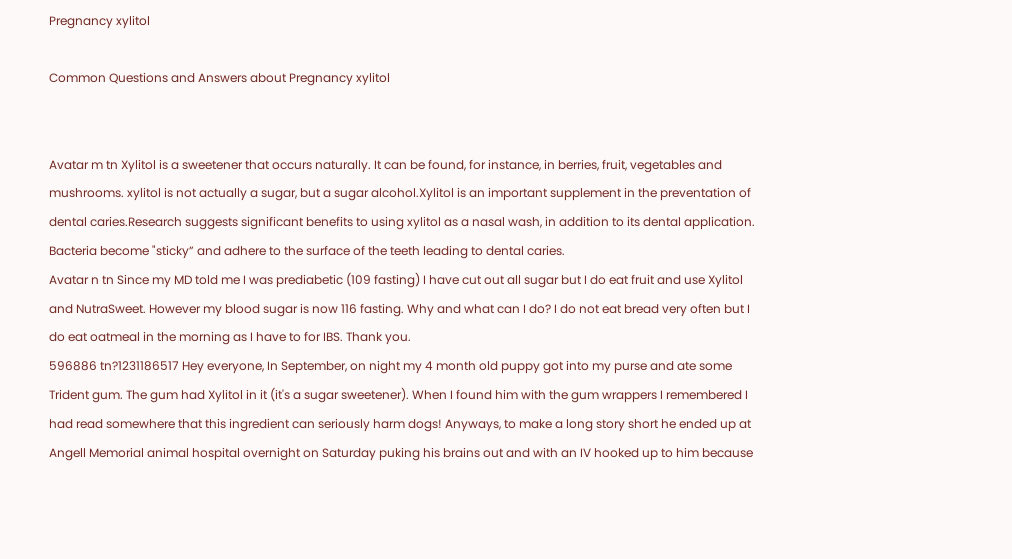Pregnancy xylitol

Common Questions and Answers about Pregnancy xylitol


Avatar m tn Xylitol is a sweetener that occurs naturally. It can be found, for instance, in berries, fruit, vegetables and mushrooms. xylitol is not actually a sugar, but a sugar alcohol.Xylitol is an important supplement in the preventation of dental caries.Research suggests significant benefits to using xylitol as a nasal wash, in addition to its dental application. Bacteria become "sticky” and adhere to the surface of the teeth leading to dental caries.
Avatar n tn Since my MD told me I was prediabetic (109 fasting) I have cut out all sugar but I do eat fruit and use Xylitol and NutraSweet. However my blood sugar is now 116 fasting. Why and what can I do? I do not eat bread very often but I do eat oatmeal in the morning as I have to for IBS. Thank you.
596886 tn?1231186517 Hey everyone, In September, on night my 4 month old puppy got into my purse and ate some Trident gum. The gum had Xylitol in it (it's a sugar sweetener). When I found him with the gum wrappers I remembered I had read somewhere that this ingredient can seriously harm dogs! Anyways, to make a long story short he ended up at Angell Memorial animal hospital overnight on Saturday puking his brains out and with an IV hooked up to him because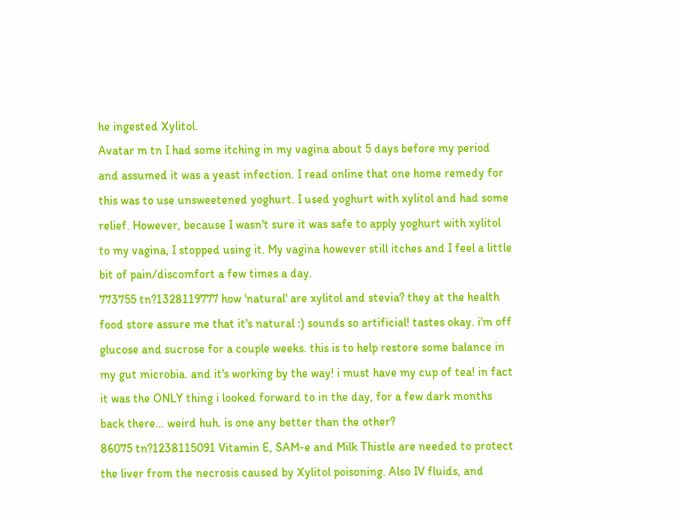he ingested Xylitol.
Avatar m tn I had some itching in my vagina about 5 days before my period and assumed it was a yeast infection. I read online that one home remedy for this was to use unsweetened yoghurt. I used yoghurt with xylitol and had some relief. However, because I wasn't sure it was safe to apply yoghurt with xylitol to my vagina, I stopped using it. My vagina however still itches and I feel a little bit of pain/discomfort a few times a day.
773755 tn?1328119777 how 'natural' are xylitol and stevia? they at the health food store assure me that it's natural :) sounds so artificial! tastes okay. i'm off glucose and sucrose for a couple weeks. this is to help restore some balance in my gut microbia. and it's working by the way! i must have my cup of tea! in fact it was the ONLY thing i looked forward to in the day, for a few dark months back there... weird huh. is one any better than the other?
86075 tn?1238115091 Vitamin E, SAM-e and Milk Thistle are needed to protect the liver from the necrosis caused by Xylitol poisoning. Also IV fluids, and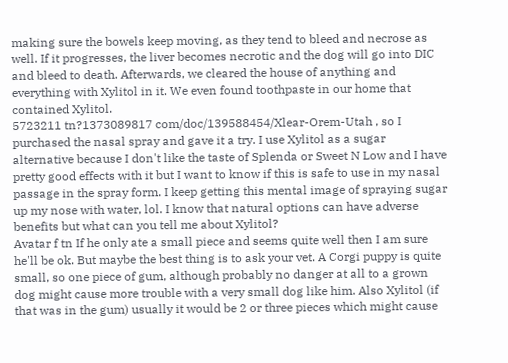making sure the bowels keep moving, as they tend to bleed and necrose as well. If it progresses, the liver becomes necrotic and the dog will go into DIC and bleed to death. Afterwards, we cleared the house of anything and everything with Xylitol in it. We even found toothpaste in our home that contained Xylitol.
5723211 tn?1373089817 com/doc/139588454/Xlear-Orem-Utah , so I purchased the nasal spray and gave it a try. I use Xylitol as a sugar alternative because I don't like the taste of Splenda or Sweet N Low and I have pretty good effects with it but I want to know if this is safe to use in my nasal passage in the spray form. I keep getting this mental image of spraying sugar up my nose with water, lol. I know that natural options can have adverse benefits but what can you tell me about Xylitol?
Avatar f tn If he only ate a small piece and seems quite well then I am sure he'll be ok. But maybe the best thing is to ask your vet. A Corgi puppy is quite small, so one piece of gum, although probably no danger at all to a grown dog might cause more trouble with a very small dog like him. Also Xylitol (if that was in the gum) usually it would be 2 or three pieces which might cause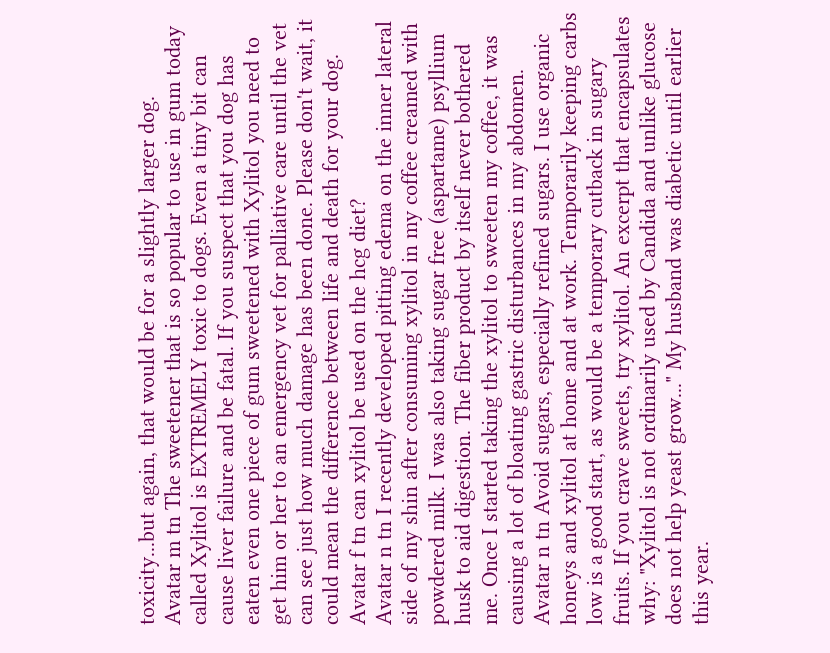toxicity...but again, that would be for a slightly larger dog.
Avatar m tn The sweetener that is so popular to use in gum today called Xylitol is EXTREMELY toxic to dogs. Even a tiny bit can cause liver failure and be fatal. If you suspect that you dog has eaten even one piece of gum sweetened with Xylitol you need to get him or her to an emergency vet for palliative care until the vet can see just how much damage has been done. Please don't wait, it could mean the difference between life and death for your dog.
Avatar f tn can xylitol be used on the hcg diet?
Avatar n tn I recently developed pitting edema on the inner lateral side of my shin after consuming xylitol in my coffee creamed with powdered milk. I was also taking sugar free (aspartame) psyllium husk to aid digestion. The fiber product by itself never bothered me. Once I started taking the xylitol to sweeten my coffee, it was causing a lot of bloating gastric disturbances in my abdomen.
Avatar n tn Avoid sugars, especially refined sugars. I use organic honeys and xylitol at home and at work. Temporarily keeping carbs low is a good start, as would be a temporary cutback in sugary fruits. If you crave sweets, try xylitol. An excerpt that encapsulates why: "Xylitol is not ordinarily used by Candida and unlike glucose does not help yeast grow..." My husband was diabetic until earlier this year.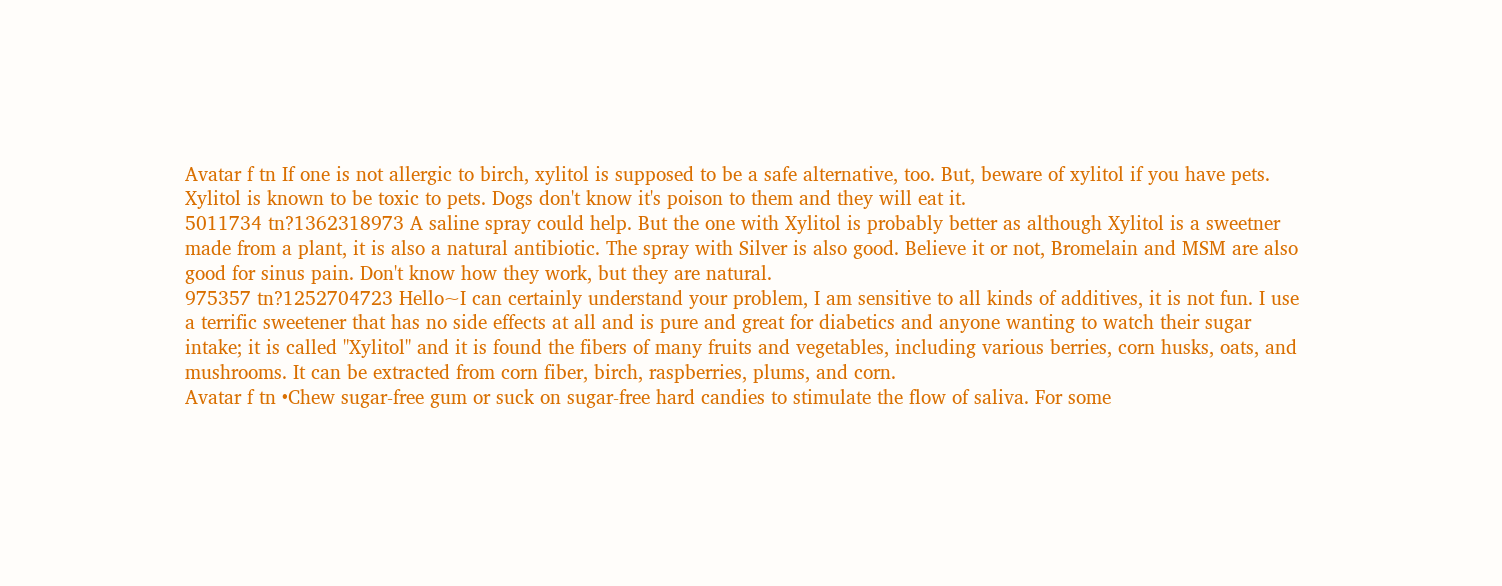Avatar f tn If one is not allergic to birch, xylitol is supposed to be a safe alternative, too. But, beware of xylitol if you have pets. Xylitol is known to be toxic to pets. Dogs don't know it's poison to them and they will eat it.
5011734 tn?1362318973 A saline spray could help. But the one with Xylitol is probably better as although Xylitol is a sweetner made from a plant, it is also a natural antibiotic. The spray with Silver is also good. Believe it or not, Bromelain and MSM are also good for sinus pain. Don't know how they work, but they are natural.
975357 tn?1252704723 Hello~I can certainly understand your problem, I am sensitive to all kinds of additives, it is not fun. I use a terrific sweetener that has no side effects at all and is pure and great for diabetics and anyone wanting to watch their sugar intake; it is called "Xylitol" and it is found the fibers of many fruits and vegetables, including various berries, corn husks, oats, and mushrooms. It can be extracted from corn fiber, birch, raspberries, plums, and corn.
Avatar f tn •Chew sugar-free gum or suck on sugar-free hard candies to stimulate the flow of saliva. For some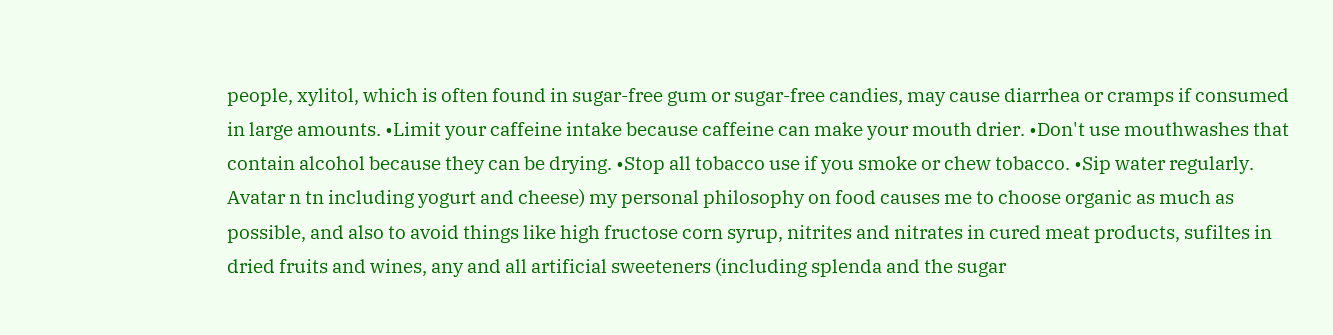people, xylitol, which is often found in sugar-free gum or sugar-free candies, may cause diarrhea or cramps if consumed in large amounts. •Limit your caffeine intake because caffeine can make your mouth drier. •Don't use mouthwashes that contain alcohol because they can be drying. •Stop all tobacco use if you smoke or chew tobacco. •Sip water regularly.
Avatar n tn including yogurt and cheese) my personal philosophy on food causes me to choose organic as much as possible, and also to avoid things like high fructose corn syrup, nitrites and nitrates in cured meat products, sufiltes in dried fruits and wines, any and all artificial sweeteners (including splenda and the sugar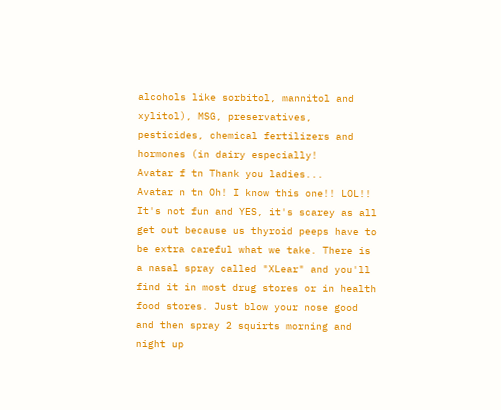alcohols like sorbitol, mannitol and xylitol), MSG, preservatives, pesticides, chemical fertilizers and hormones (in dairy especially!
Avatar f tn Thank you ladies...
Avatar n tn Oh! I know this one!! LOL!! It's not fun and YES, it's scarey as all get out because us thyroid peeps have to be extra careful what we take. There is a nasal spray called "XLear" and you'll find it in most drug stores or in health food stores. Just blow your nose good and then spray 2 squirts morning and night up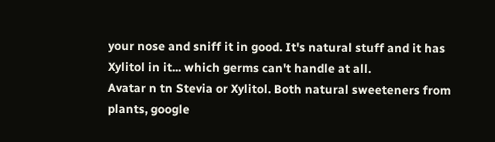your nose and sniff it in good. It's natural stuff and it has Xylitol in it... which germs can't handle at all.
Avatar n tn Stevia or Xylitol. Both natural sweeteners from plants, google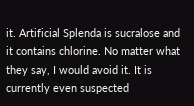it. Artificial Splenda is sucralose and it contains chlorine. No matter what they say, I would avoid it. It is currently even suspected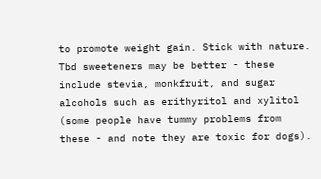to promote weight gain. Stick with nature.
Tbd sweeteners may be better - these include stevia, monkfruit, and sugar alcohols such as erithyritol and xylitol (some people have tummy problems from these - and note they are toxic for dogs).